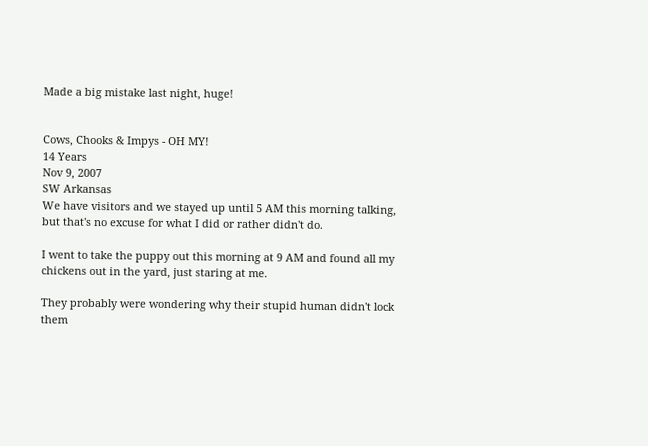Made a big mistake last night, huge!


Cows, Chooks & Impys - OH MY!
14 Years
Nov 9, 2007
SW Arkansas
We have visitors and we stayed up until 5 AM this morning talking, but that's no excuse for what I did or rather didn't do.

I went to take the puppy out this morning at 9 AM and found all my chickens out in the yard, just staring at me.

They probably were wondering why their stupid human didn't lock them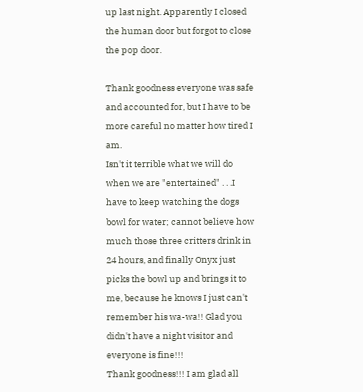up last night. Apparently I closed the human door but forgot to close the pop door.

Thank goodness everyone was safe and accounted for, but I have to be more careful no matter how tired I am.
Isn't it terrible what we will do when we are "entertained" . . .I have to keep watching the dogs bowl for water; cannot believe how much those three critters drink in 24 hours, and finally Onyx just picks the bowl up and brings it to me, because he knows I just can't remember his wa-wa!! Glad you didn't have a night visitor and everyone is fine!!!
Thank goodness!!! I am glad all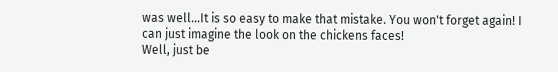was well...It is so easy to make that mistake. You won't forget again! I can just imagine the look on the chickens faces!
Well, just be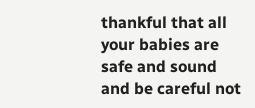thankful that all your babies are safe and sound and be careful not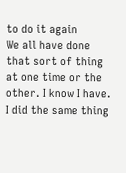to do it again
We all have done that sort of thing at one time or the other. I know I have.
I did the same thing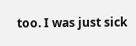too. I was just sick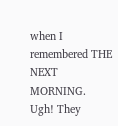when I remembered THE NEXT MORNING. Ugh! They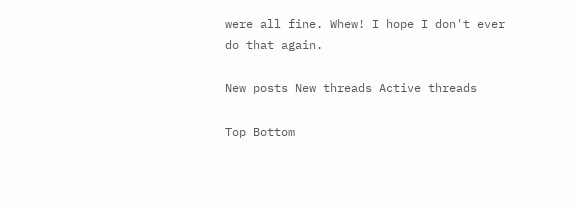were all fine. Whew! I hope I don't ever do that again.

New posts New threads Active threads

Top Bottom